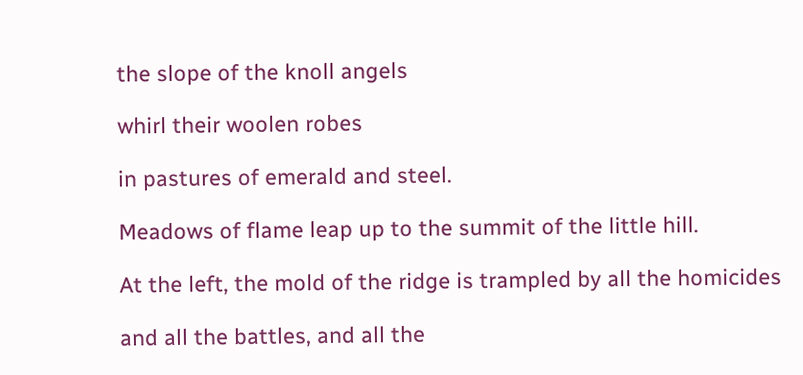the slope of the knoll angels

whirl their woolen robes

in pastures of emerald and steel.

Meadows of flame leap up to the summit of the little hill.

At the left, the mold of the ridge is trampled by all the homicides

and all the battles, and all the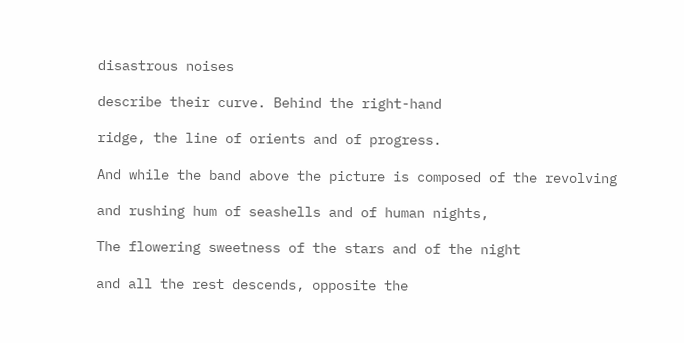disastrous noises

describe their curve. Behind the right-hand

ridge, the line of orients and of progress.

And while the band above the picture is composed of the revolving

and rushing hum of seashells and of human nights,

The flowering sweetness of the stars and of the night

and all the rest descends, opposite the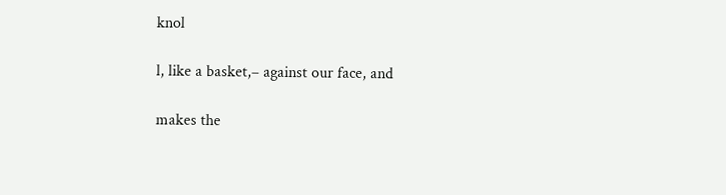knol

l, like a basket,– against our face, and

makes the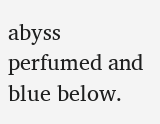abyss perfumed and blue below.